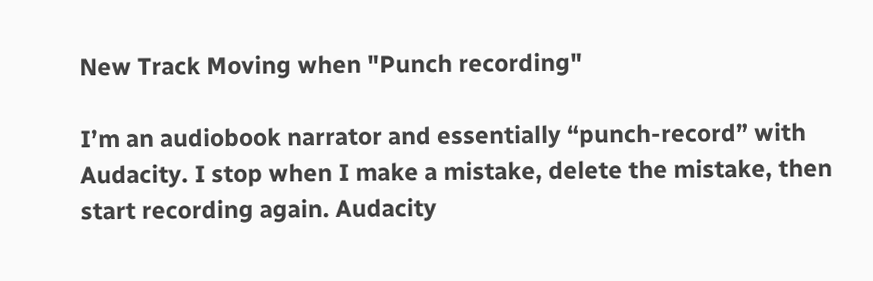New Track Moving when "Punch recording"

I’m an audiobook narrator and essentially “punch-record” with Audacity. I stop when I make a mistake, delete the mistake, then start recording again. Audacity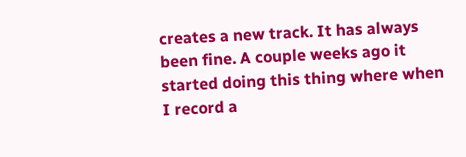creates a new track. It has always been fine. A couple weeks ago it started doing this thing where when I record a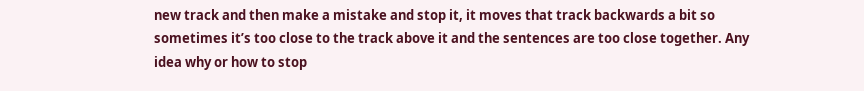new track and then make a mistake and stop it, it moves that track backwards a bit so sometimes it’s too close to the track above it and the sentences are too close together. Any idea why or how to stop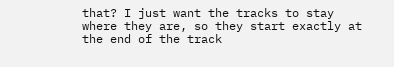that? I just want the tracks to stay where they are, so they start exactly at the end of the track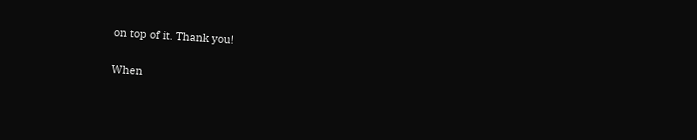on top of it. Thank you!

When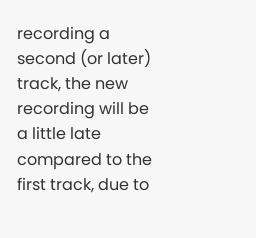recording a second (or later) track, the new recording will be a little late compared to the first track, due to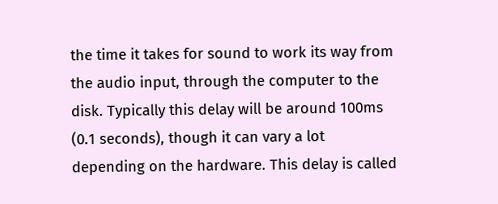the time it takes for sound to work its way from the audio input, through the computer to the disk. Typically this delay will be around 100ms (0.1 seconds), though it can vary a lot depending on the hardware. This delay is called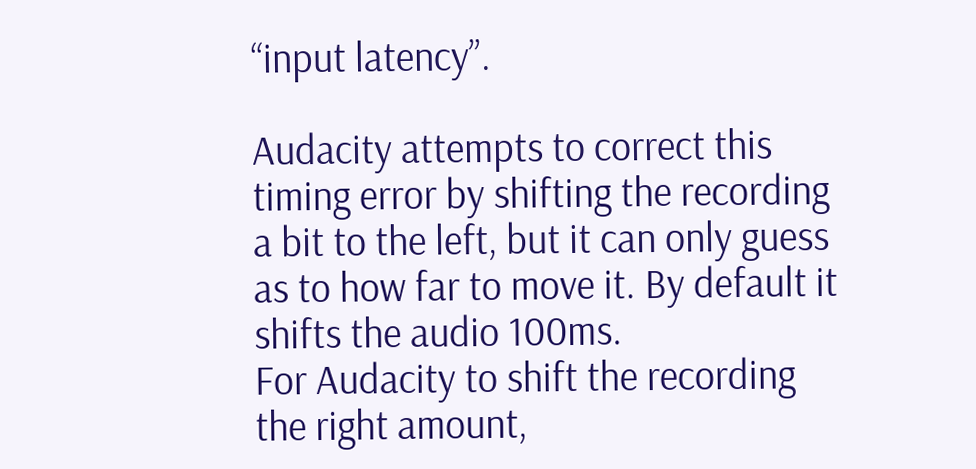“input latency”.

Audacity attempts to correct this timing error by shifting the recording a bit to the left, but it can only guess as to how far to move it. By default it shifts the audio 100ms.
For Audacity to shift the recording the right amount,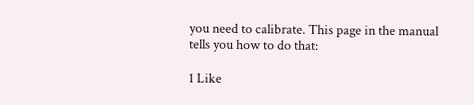you need to calibrate. This page in the manual tells you how to do that:

1 Like